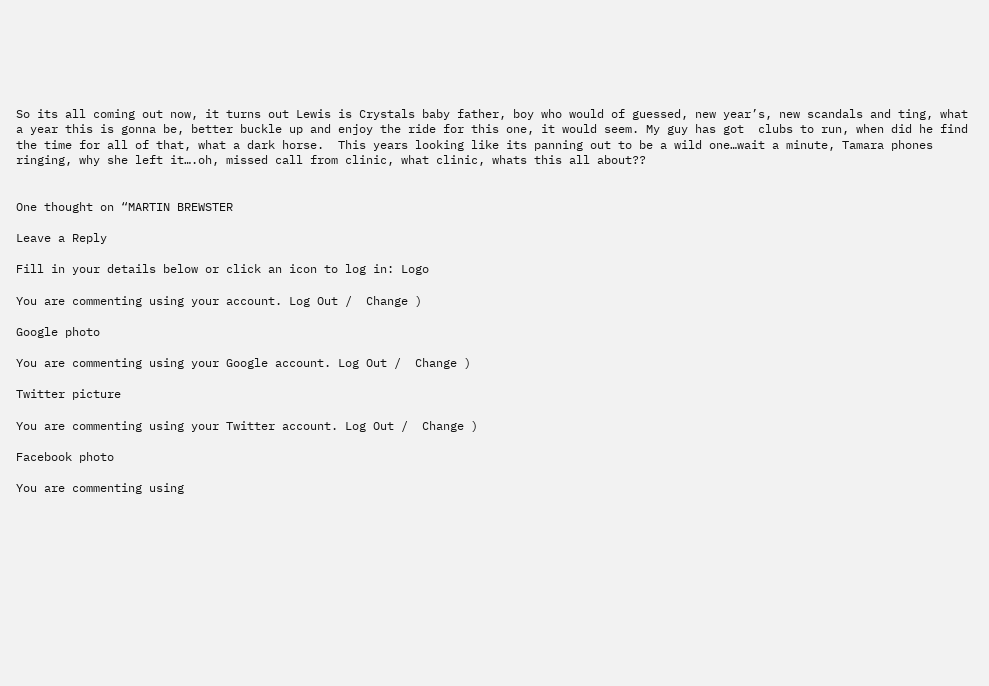So its all coming out now, it turns out Lewis is Crystals baby father, boy who would of guessed, new year’s, new scandals and ting, what a year this is gonna be, better buckle up and enjoy the ride for this one, it would seem. My guy has got  clubs to run, when did he find the time for all of that, what a dark horse.  This years looking like its panning out to be a wild one…wait a minute, Tamara phones ringing, why she left it….oh, missed call from clinic, what clinic, whats this all about??


One thought on “MARTIN BREWSTER

Leave a Reply

Fill in your details below or click an icon to log in: Logo

You are commenting using your account. Log Out /  Change )

Google photo

You are commenting using your Google account. Log Out /  Change )

Twitter picture

You are commenting using your Twitter account. Log Out /  Change )

Facebook photo

You are commenting using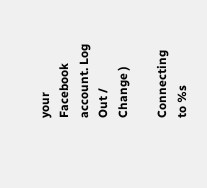your Facebook account. Log Out /  Change )

Connecting to %s